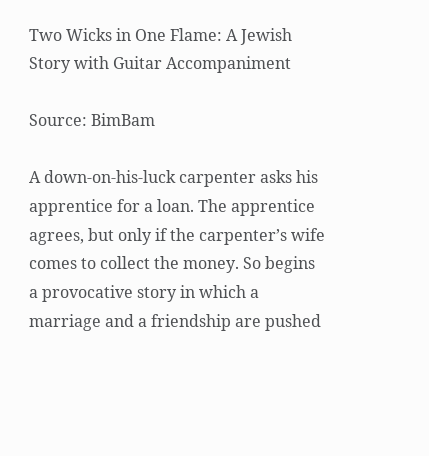Two Wicks in One Flame: A Jewish Story with Guitar Accompaniment

Source: BimBam

A down-on-his-luck carpenter asks his apprentice for a loan. The apprentice agrees, but only if the carpenter’s wife comes to collect the money. So begins a provocative story in which a marriage and a friendship are pushed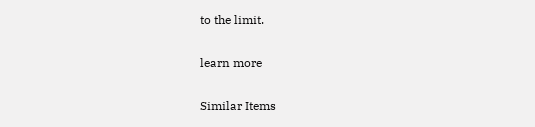to the limit.

learn more

Similar Items